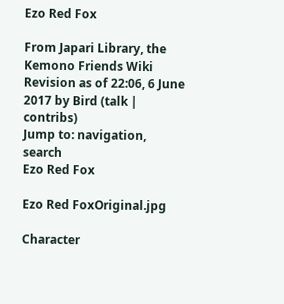Ezo Red Fox

From Japari Library, the Kemono Friends Wiki
Revision as of 22:06, 6 June 2017 by Bird (talk | contribs)
Jump to: navigation, search
Ezo Red Fox

Ezo Red FoxOriginal.jpg

Character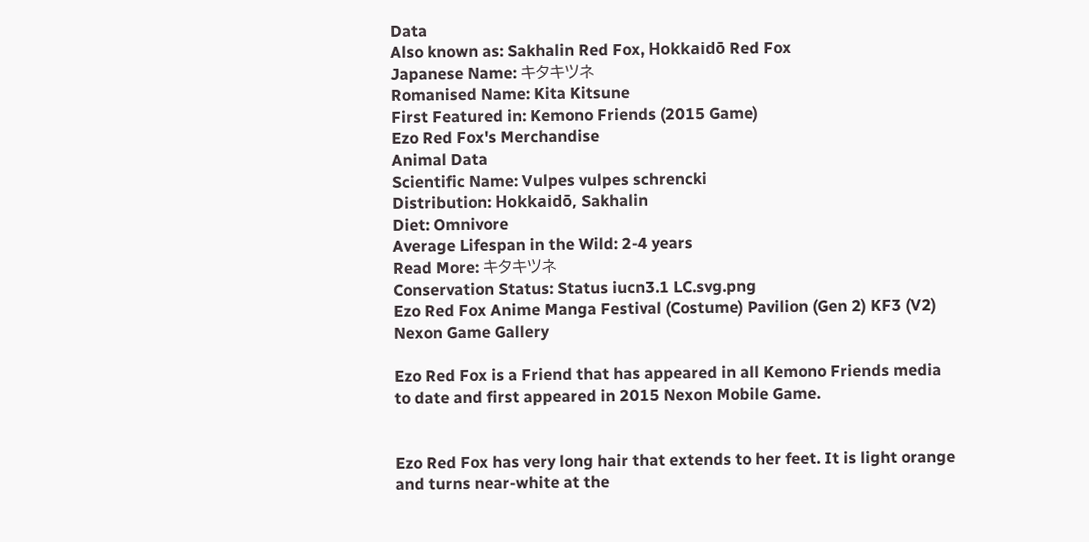Data
Also known as: Sakhalin Red Fox, Hokkaidō Red Fox
Japanese Name: キタキツネ
Romanised Name: Kita Kitsune
First Featured in: Kemono Friends (2015 Game)
Ezo Red Fox's Merchandise
Animal Data
Scientific Name: Vulpes vulpes schrencki
Distribution: Hokkaidō, Sakhalin
Diet: Omnivore
Average Lifespan in the Wild: 2-4 years
Read More: キタキツネ
Conservation Status: Status iucn3.1 LC.svg.png
Ezo Red Fox Anime Manga Festival (Costume) Pavilion (Gen 2) KF3 (V2) Nexon Game Gallery

Ezo Red Fox is a Friend that has appeared in all Kemono Friends media to date and first appeared in 2015 Nexon Mobile Game.


Ezo Red Fox has very long hair that extends to her feet. It is light orange and turns near-white at the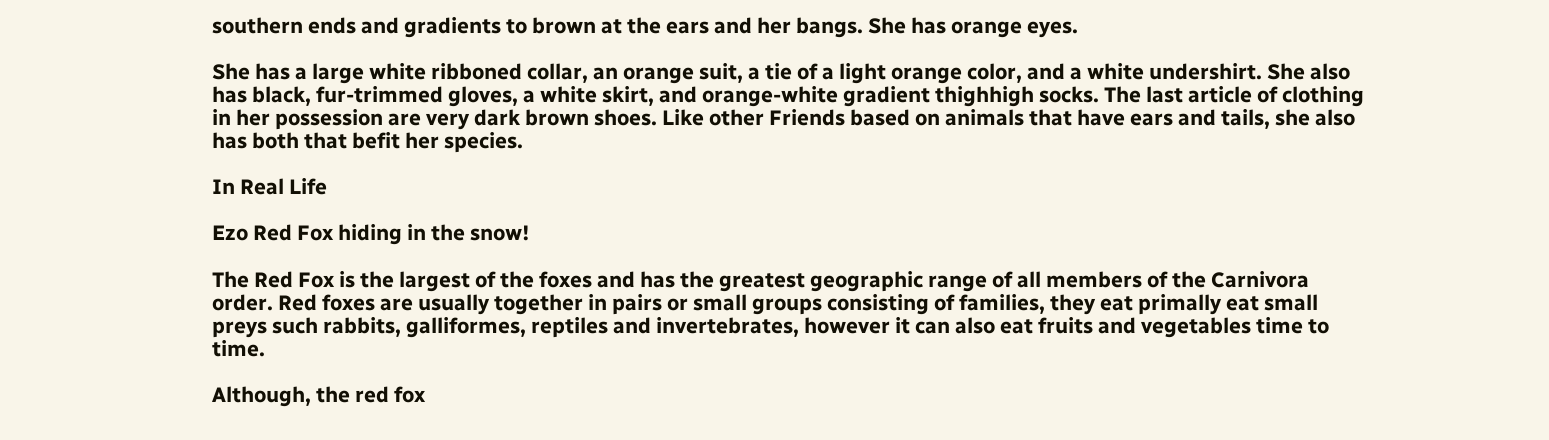southern ends and gradients to brown at the ears and her bangs. She has orange eyes.

She has a large white ribboned collar, an orange suit, a tie of a light orange color, and a white undershirt. She also has black, fur-trimmed gloves, a white skirt, and orange-white gradient thighhigh socks. The last article of clothing in her possession are very dark brown shoes. Like other Friends based on animals that have ears and tails, she also has both that befit her species.

In Real Life

Ezo Red Fox hiding in the snow!

The Red Fox is the largest of the foxes and has the greatest geographic range of all members of the Carnivora order. Red foxes are usually together in pairs or small groups consisting of families, they eat primally eat small preys such rabbits, galliformes, reptiles and invertebrates, however it can also eat fruits and vegetables time to time.

Although, the red fox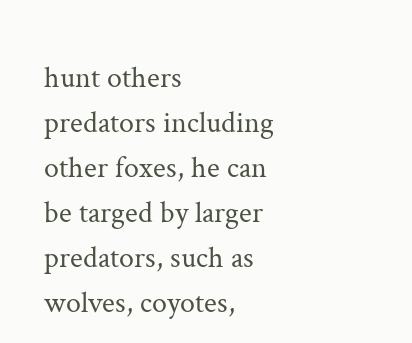hunt others predators including other foxes, he can be targed by larger predators, such as wolves, coyotes,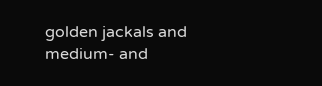golden jackals and medium- and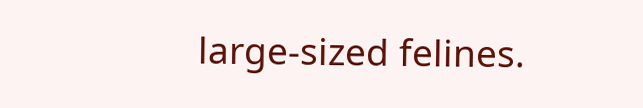large-sized felines.